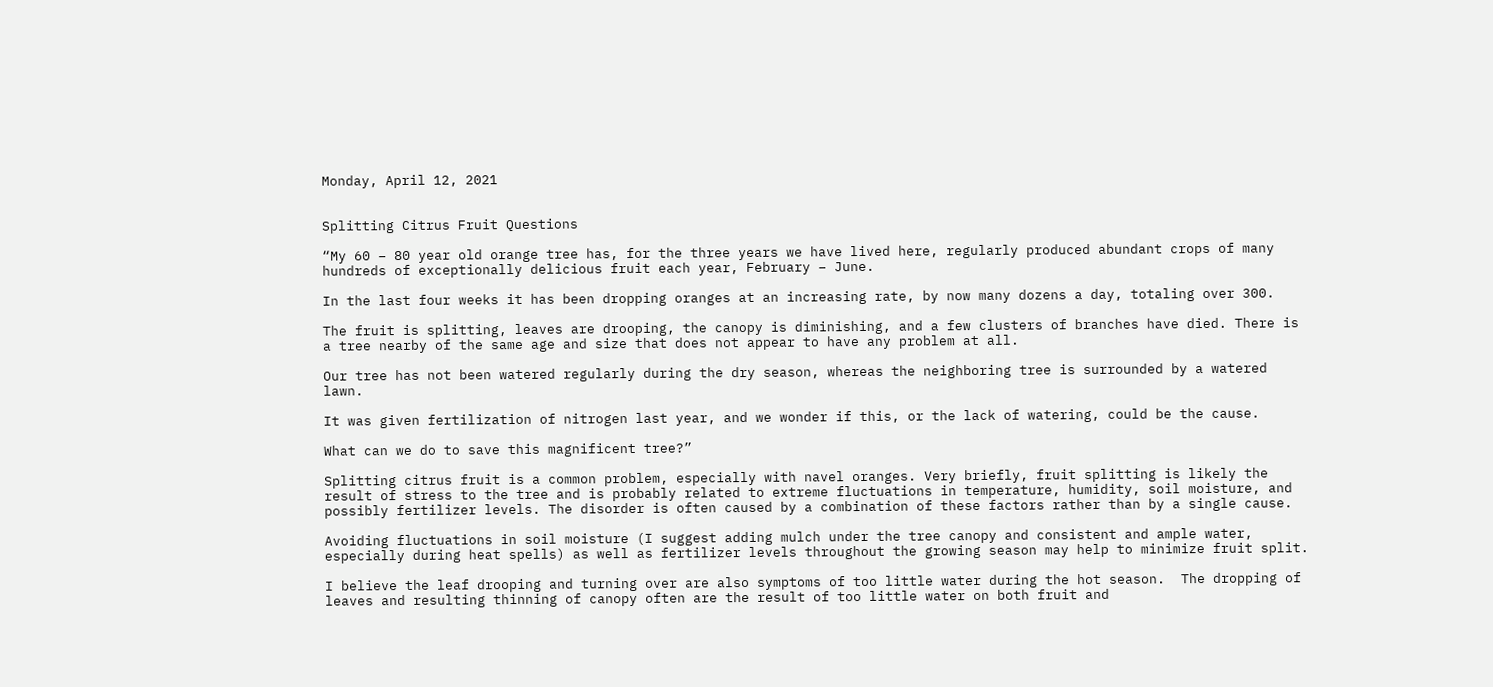Monday, April 12, 2021


Splitting Citrus Fruit Questions

“My 60 – 80 year old orange tree has, for the three years we have lived here, regularly produced abundant crops of many hundreds of exceptionally delicious fruit each year, February – June.

In the last four weeks it has been dropping oranges at an increasing rate, by now many dozens a day, totaling over 300.

The fruit is splitting, leaves are drooping, the canopy is diminishing, and a few clusters of branches have died. There is a tree nearby of the same age and size that does not appear to have any problem at all.

Our tree has not been watered regularly during the dry season, whereas the neighboring tree is surrounded by a watered lawn.

It was given fertilization of nitrogen last year, and we wonder if this, or the lack of watering, could be the cause.

What can we do to save this magnificent tree?”

Splitting citrus fruit is a common problem, especially with navel oranges. Very briefly, fruit splitting is likely the result of stress to the tree and is probably related to extreme fluctuations in temperature, humidity, soil moisture, and possibly fertilizer levels. The disorder is often caused by a combination of these factors rather than by a single cause.

Avoiding fluctuations in soil moisture (I suggest adding mulch under the tree canopy and consistent and ample water, especially during heat spells) as well as fertilizer levels throughout the growing season may help to minimize fruit split.

I believe the leaf drooping and turning over are also symptoms of too little water during the hot season.  The dropping of leaves and resulting thinning of canopy often are the result of too little water on both fruit and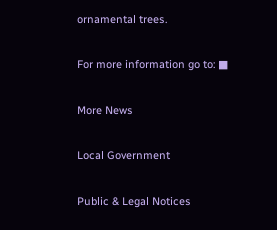ornamental trees.

For more information go to: ■

More News

Local Government

Public & Legal Notices